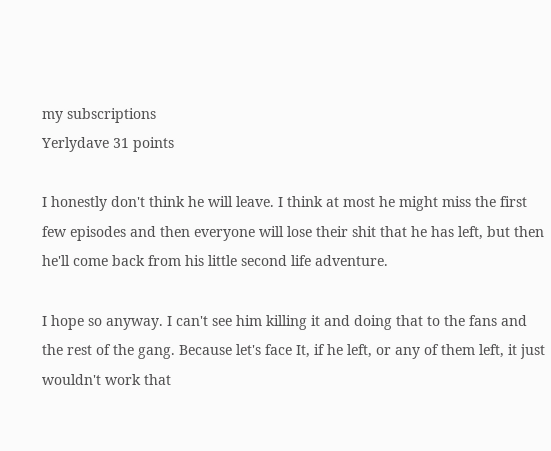my subscriptions
Yerlydave 31 points

I honestly don't think he will leave. I think at most he might miss the first few episodes and then everyone will lose their shit that he has left, but then he'll come back from his little second life adventure.

I hope so anyway. I can't see him killing it and doing that to the fans and the rest of the gang. Because let's face It, if he left, or any of them left, it just wouldn't work that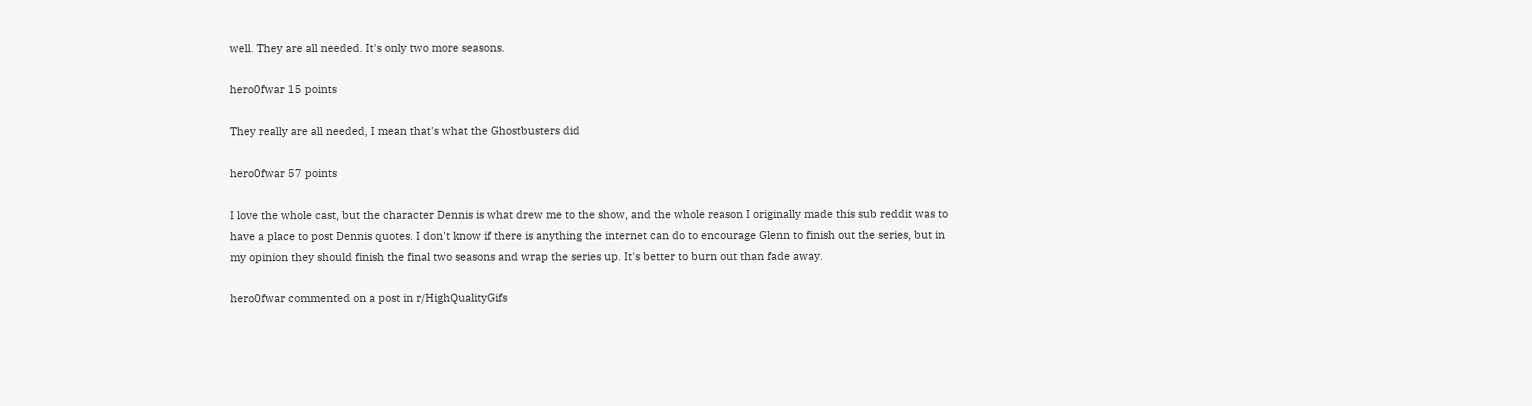well. They are all needed. It's only two more seasons.

hero0fwar 15 points

They really are all needed, I mean that's what the Ghostbusters did

hero0fwar 57 points

I love the whole cast, but the character Dennis is what drew me to the show, and the whole reason I originally made this sub reddit was to have a place to post Dennis quotes. I don't know if there is anything the internet can do to encourage Glenn to finish out the series, but in my opinion they should finish the final two seasons and wrap the series up. It's better to burn out than fade away.

hero0fwar commented on a post in r/HighQualityGifs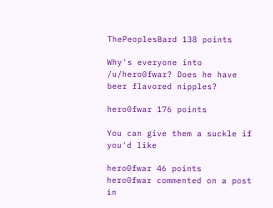ThePeoplesBard 138 points

Why's everyone into /u/hero0fwar? Does he have beer flavored nipples?

hero0fwar 176 points

You can give them a suckle if you'd like

hero0fwar 46 points
hero0fwar commented on a post in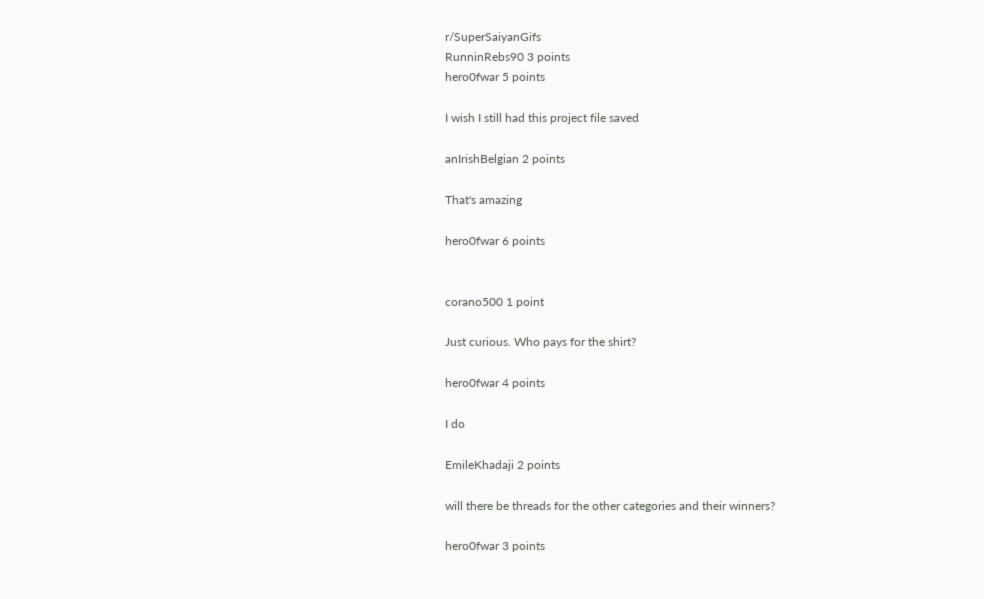r/SuperSaiyanGifs
RunninRebs90 3 points
hero0fwar 5 points

I wish I still had this project file saved

anIrishBelgian 2 points

That's amazing

hero0fwar 6 points


corano500 1 point

Just curious. Who pays for the shirt?

hero0fwar 4 points

I do

EmileKhadaji 2 points

will there be threads for the other categories and their winners?

hero0fwar 3 points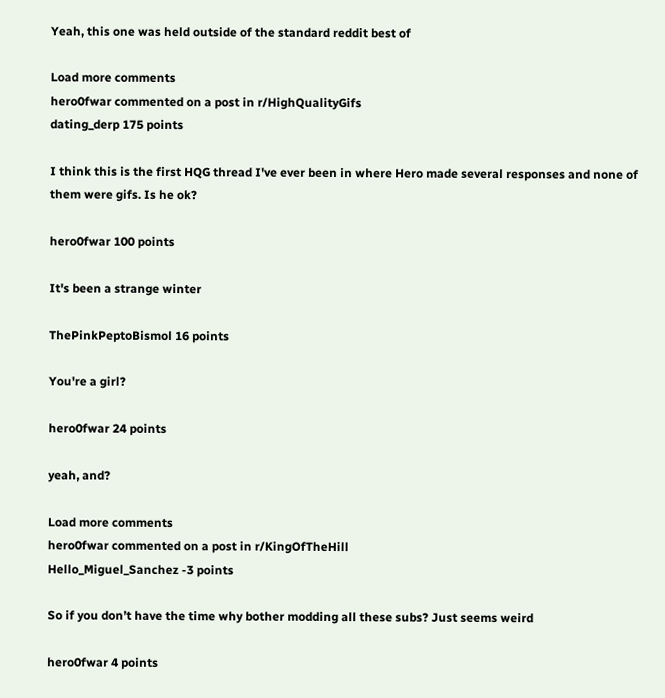Yeah, this one was held outside of the standard reddit best of

Load more comments
hero0fwar commented on a post in r/HighQualityGifs
dating_derp 175 points

I think this is the first HQG thread I've ever been in where Hero made several responses and none of them were gifs. Is he ok?

hero0fwar 100 points

It's been a strange winter

ThePinkPeptoBismol 16 points

You're a girl?

hero0fwar 24 points

yeah, and?

Load more comments
hero0fwar commented on a post in r/KingOfTheHill
Hello_Miguel_Sanchez -3 points

So if you don’t have the time why bother modding all these subs? Just seems weird

hero0fwar 4 points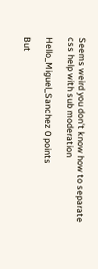Seems weird you don't know how to separate css help with sub moderation

Hello_Miguel_Sanchez 0 points

But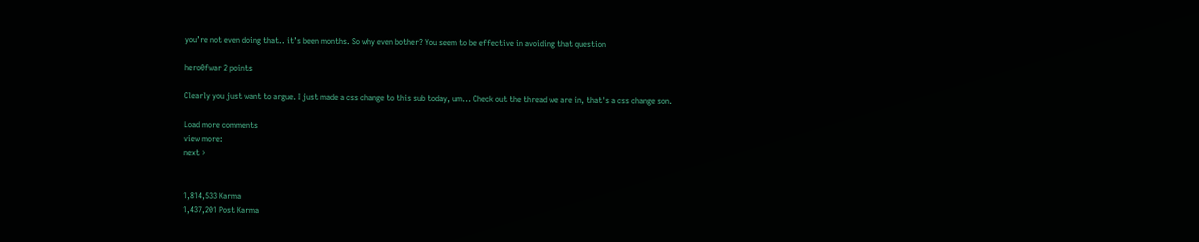you’re not even doing that.. it’s been months. So why even bother? You seem to be effective in avoiding that question

hero0fwar 2 points

Clearly you just want to argue. I just made a css change to this sub today, um... Check out the thread we are in, that's a css change son.

Load more comments
view more:
next ›


1,814,533 Karma
1,437,201 Post Karma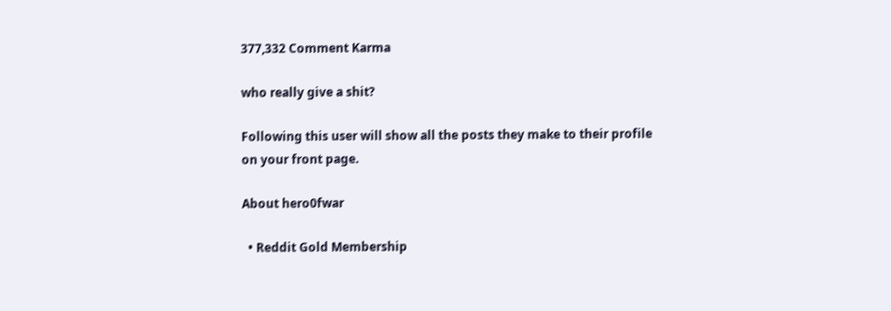377,332 Comment Karma

who really give a shit?

Following this user will show all the posts they make to their profile on your front page.

About hero0fwar

  • Reddit Gold Membership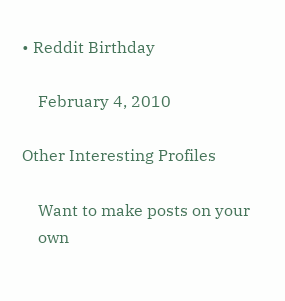• Reddit Birthday

    February 4, 2010

Other Interesting Profiles

    Want to make posts on your
    own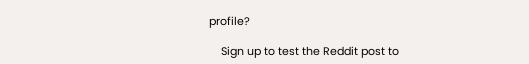profile?

    Sign up to test the Reddit post to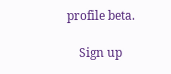profile beta.

    Sign up